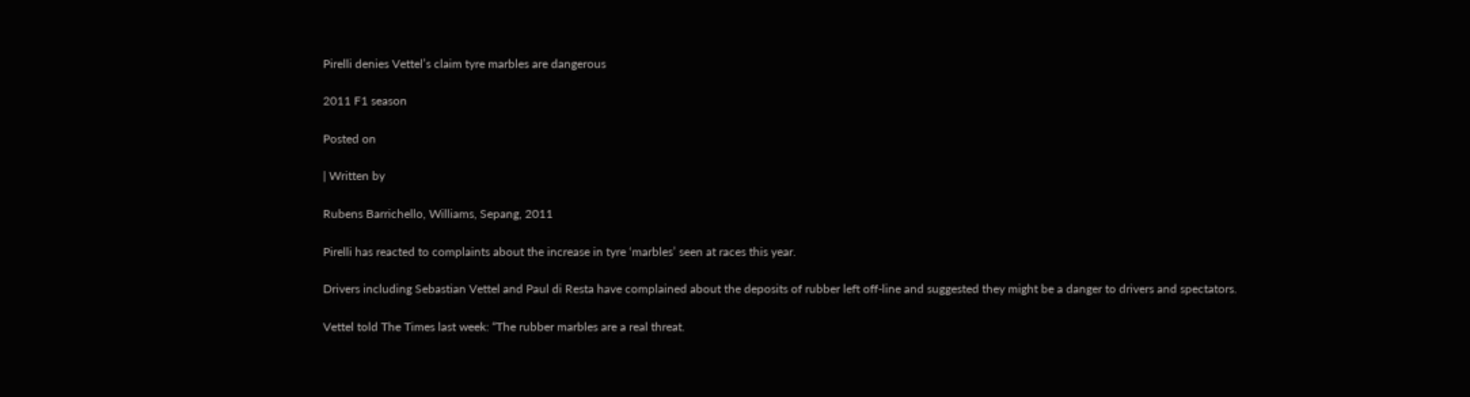Pirelli denies Vettel’s claim tyre marbles are dangerous

2011 F1 season

Posted on

| Written by

Rubens Barrichello, Williams, Sepang, 2011

Pirelli has reacted to complaints about the increase in tyre ‘marbles’ seen at races this year.

Drivers including Sebastian Vettel and Paul di Resta have complained about the deposits of rubber left off-line and suggested they might be a danger to drivers and spectators.

Vettel told The Times last week: “The rubber marbles are a real threat.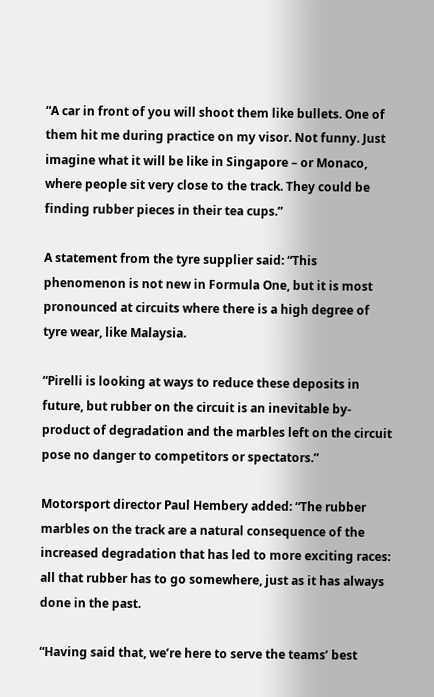“A car in front of you will shoot them like bullets. One of them hit me during practice on my visor. Not funny. Just imagine what it will be like in Singapore – or Monaco, where people sit very close to the track. They could be finding rubber pieces in their tea cups.”

A statement from the tyre supplier said: “This phenomenon is not new in Formula One, but it is most pronounced at circuits where there is a high degree of tyre wear, like Malaysia.

“Pirelli is looking at ways to reduce these deposits in future, but rubber on the circuit is an inevitable by-product of degradation and the marbles left on the circuit pose no danger to competitors or spectators.”

Motorsport director Paul Hembery added: “The rubber marbles on the track are a natural consequence of the increased degradation that has led to more exciting races: all that rubber has to go somewhere, just as it has always done in the past.

“Having said that, we’re here to serve the teams’ best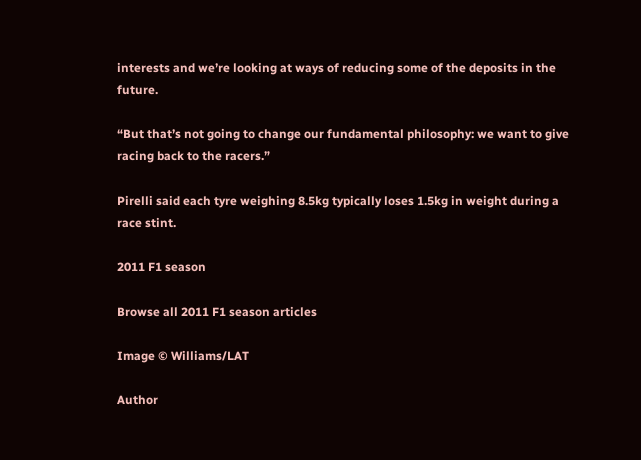interests and we’re looking at ways of reducing some of the deposits in the future.

“But that’s not going to change our fundamental philosophy: we want to give racing back to the racers.”

Pirelli said each tyre weighing 8.5kg typically loses 1.5kg in weight during a race stint.

2011 F1 season

Browse all 2011 F1 season articles

Image © Williams/LAT

Author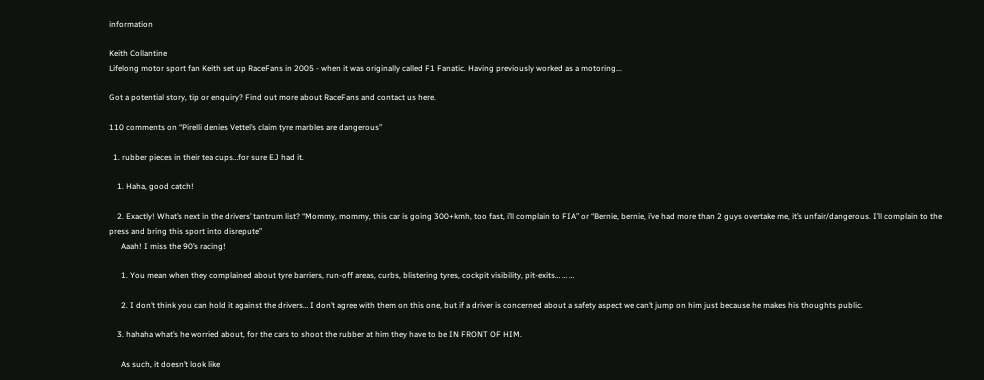information

Keith Collantine
Lifelong motor sport fan Keith set up RaceFans in 2005 - when it was originally called F1 Fanatic. Having previously worked as a motoring...

Got a potential story, tip or enquiry? Find out more about RaceFans and contact us here.

110 comments on “Pirelli denies Vettel’s claim tyre marbles are dangerous”

  1. rubber pieces in their tea cups…for sure EJ had it.

    1. Haha, good catch!

    2. Exactly! What’s next in the drivers’ tantrum list? “Mommy, mommy, this car is going 300+kmh, too fast, i’ll complain to FIA” or “Bernie, bernie, i’ve had more than 2 guys overtake me, it’s unfair/dangerous. I’ll complain to the press and bring this sport into disrepute”
      Aaah! I miss the 90’s racing!

      1. You mean when they complained about tyre barriers, run-off areas, curbs, blistering tyres, cockpit visibility, pit-exits… … …

      2. I don’t think you can hold it against the drivers… I don’t agree with them on this one, but if a driver is concerned about a safety aspect we can’t jump on him just because he makes his thoughts public.

    3. hahaha what’s he worried about, for the cars to shoot the rubber at him they have to be IN FRONT OF HIM.

      As such, it doesn’t look like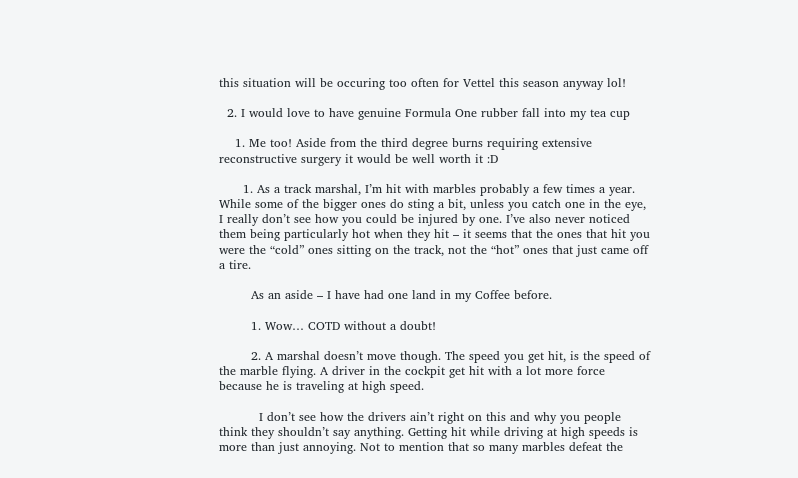this situation will be occuring too often for Vettel this season anyway lol!

  2. I would love to have genuine Formula One rubber fall into my tea cup

    1. Me too! Aside from the third degree burns requiring extensive reconstructive surgery it would be well worth it :D

      1. As a track marshal, I’m hit with marbles probably a few times a year. While some of the bigger ones do sting a bit, unless you catch one in the eye, I really don’t see how you could be injured by one. I’ve also never noticed them being particularly hot when they hit – it seems that the ones that hit you were the “cold” ones sitting on the track, not the “hot” ones that just came off a tire.

        As an aside – I have had one land in my Coffee before.

        1. Wow… COTD without a doubt!

        2. A marshal doesn’t move though. The speed you get hit, is the speed of the marble flying. A driver in the cockpit get hit with a lot more force because he is traveling at high speed.

          I don’t see how the drivers ain’t right on this and why you people think they shouldn’t say anything. Getting hit while driving at high speeds is more than just annoying. Not to mention that so many marbles defeat the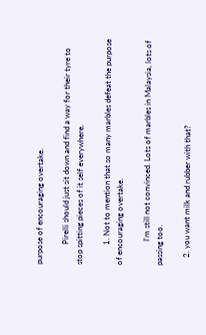purpose of encouraging overtake.

          Pirelli should just sit down and find a way for their tyre to stop spitting pieces of it self everywhere.

          1. Not to mention that so many marbles defeat the purpose of encouraging overtake.

            I’m still not convinced. Lots of marbles in Malaysia, lots of passing too.

    2. you want milk and rubber with that?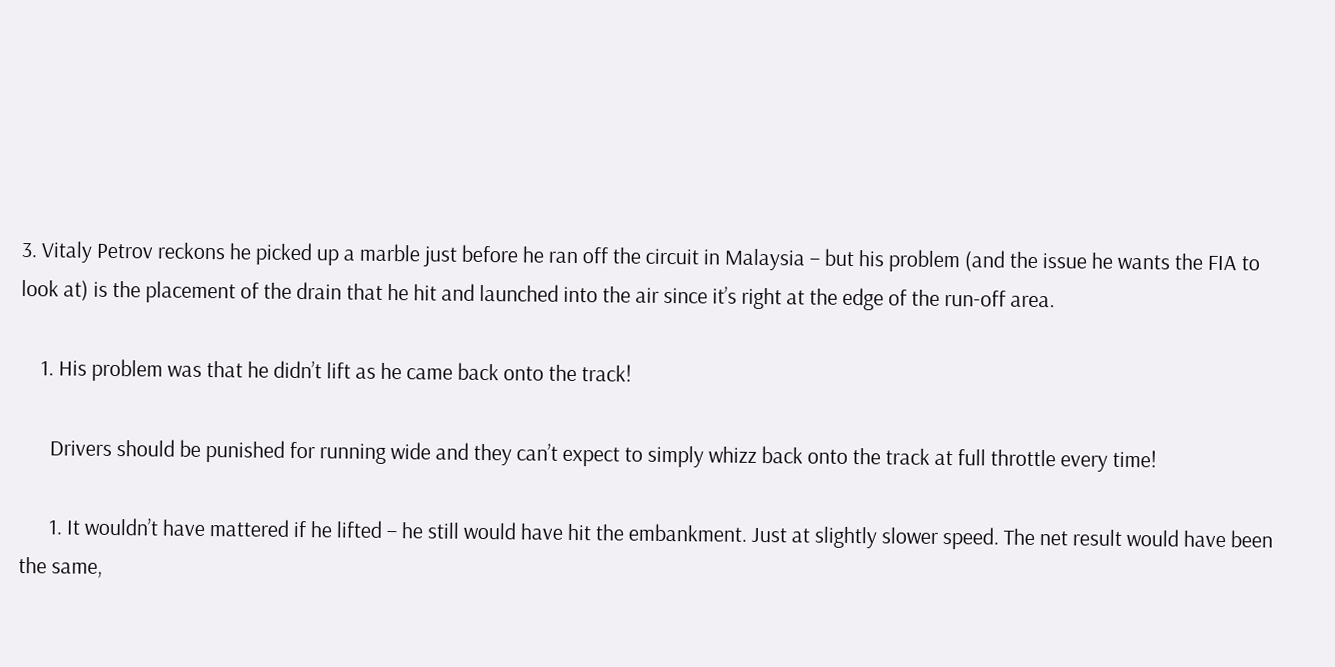3. Vitaly Petrov reckons he picked up a marble just before he ran off the circuit in Malaysia – but his problem (and the issue he wants the FIA to look at) is the placement of the drain that he hit and launched into the air since it’s right at the edge of the run-off area.

    1. His problem was that he didn’t lift as he came back onto the track!

      Drivers should be punished for running wide and they can’t expect to simply whizz back onto the track at full throttle every time!

      1. It wouldn’t have mattered if he lifted – he still would have hit the embankment. Just at slightly slower speed. The net result would have been the same,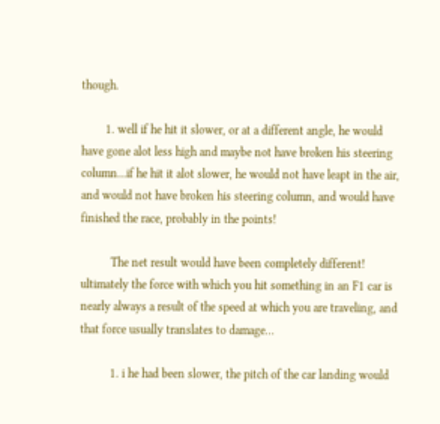though.

        1. well if he hit it slower, or at a different angle, he would have gone alot less high and maybe not have broken his steering column…if he hit it alot slower, he would not have leapt in the air, and would not have broken his steering column, and would have finished the race, probably in the points!

          The net result would have been completely different! ultimately the force with which you hit something in an F1 car is nearly always a result of the speed at which you are traveling, and that force usually translates to damage…

          1. i he had been slower, the pitch of the car landing would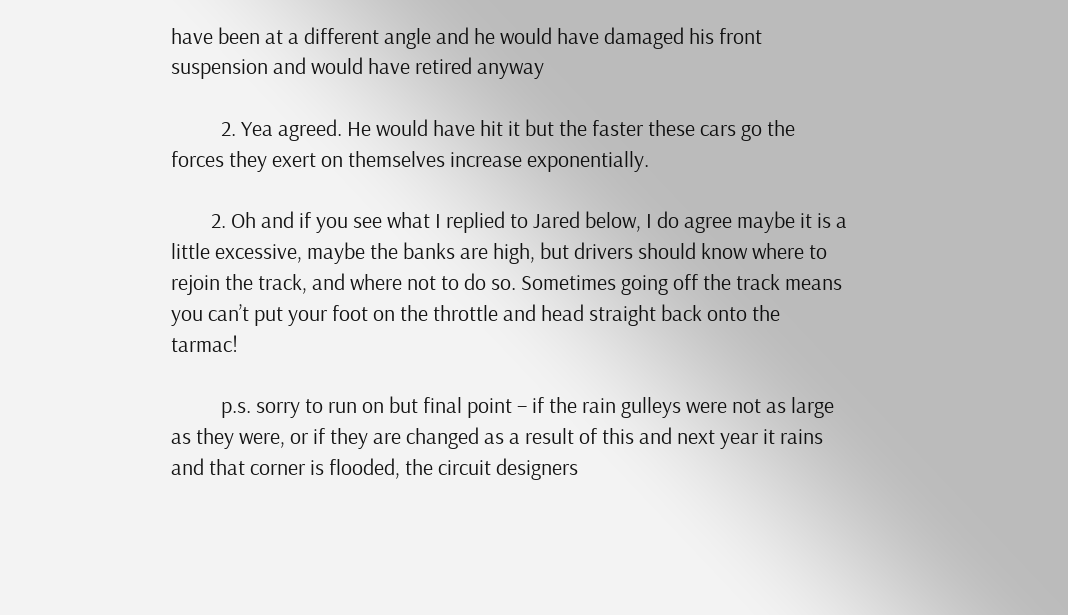have been at a different angle and he would have damaged his front suspension and would have retired anyway

          2. Yea agreed. He would have hit it but the faster these cars go the forces they exert on themselves increase exponentially.

        2. Oh and if you see what I replied to Jared below, I do agree maybe it is a little excessive, maybe the banks are high, but drivers should know where to rejoin the track, and where not to do so. Sometimes going off the track means you can’t put your foot on the throttle and head straight back onto the tarmac!

          p.s. sorry to run on but final point – if the rain gulleys were not as large as they were, or if they are changed as a result of this and next year it rains and that corner is flooded, the circuit designers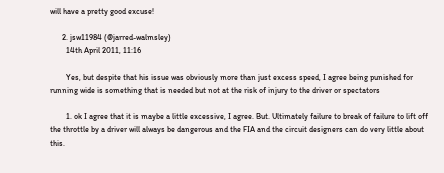will have a pretty good excuse!

      2. jsw11984 (@jarred-walmsley)
        14th April 2011, 11:16

        Yes, but despite that his issue was obviously more than just excess speed, I agree being punished for running wide is something that is needed but not at the risk of injury to the driver or spectators

        1. ok I agree that it is maybe a little excessive, I agree. But. Ultimately failure to break of failure to lift off the throttle by a driver will always be dangerous and the FIA and the circuit designers can do very little about this.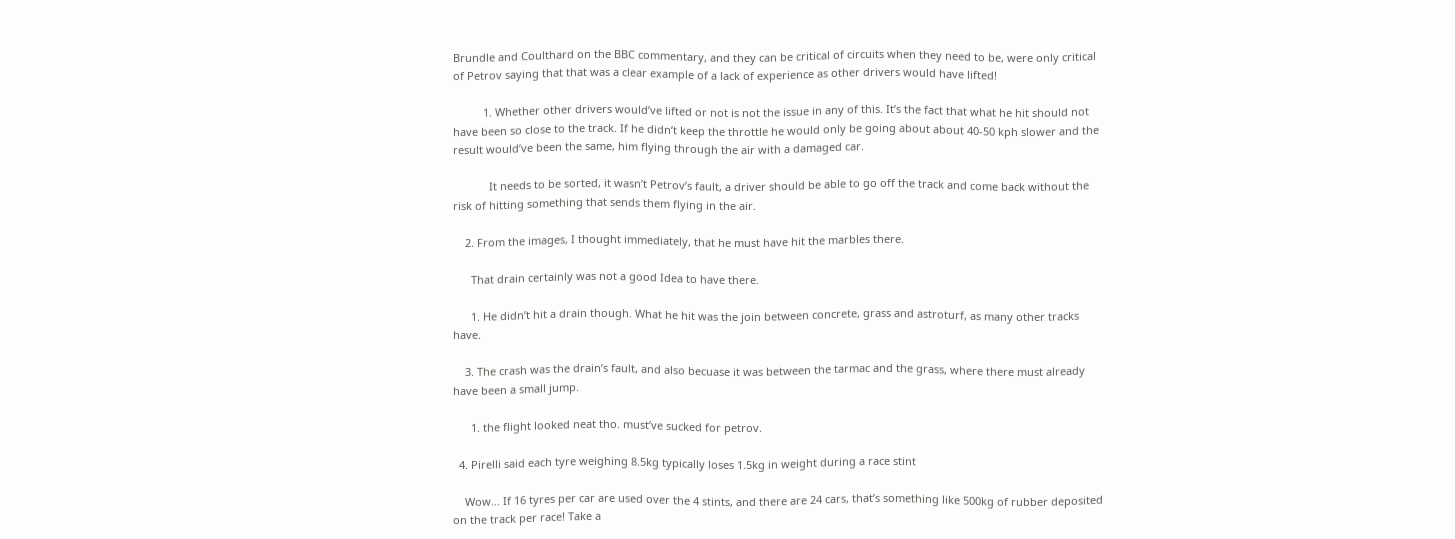Brundle and Coulthard on the BBC commentary, and they can be critical of circuits when they need to be, were only critical of Petrov saying that that was a clear example of a lack of experience as other drivers would have lifted!

          1. Whether other drivers would’ve lifted or not is not the issue in any of this. It’s the fact that what he hit should not have been so close to the track. If he didn’t keep the throttle he would only be going about about 40-50 kph slower and the result would’ve been the same, him flying through the air with a damaged car.

            It needs to be sorted, it wasn’t Petrov’s fault, a driver should be able to go off the track and come back without the risk of hitting something that sends them flying in the air.

    2. From the images, I thought immediately, that he must have hit the marbles there.

      That drain certainly was not a good Idea to have there.

      1. He didn’t hit a drain though. What he hit was the join between concrete, grass and astroturf, as many other tracks have.

    3. The crash was the drain’s fault, and also becuase it was between the tarmac and the grass, where there must already have been a small jump.

      1. the flight looked neat tho. must’ve sucked for petrov.

  4. Pirelli said each tyre weighing 8.5kg typically loses 1.5kg in weight during a race stint

    Wow… If 16 tyres per car are used over the 4 stints, and there are 24 cars, that’s something like 500kg of rubber deposited on the track per race! Take a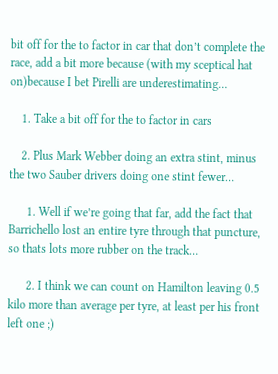bit off for the to factor in car that don’t complete the race, add a bit more because (with my sceptical hat on)because I bet Pirelli are underestimating…

    1. Take a bit off for the to factor in cars

    2. Plus Mark Webber doing an extra stint, minus the two Sauber drivers doing one stint fewer…

      1. Well if we’re going that far, add the fact that Barrichello lost an entire tyre through that puncture, so thats lots more rubber on the track…

      2. I think we can count on Hamilton leaving 0.5 kilo more than average per tyre, at least per his front left one ;)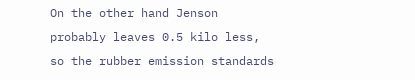On the other hand Jenson probably leaves 0.5 kilo less, so the rubber emission standards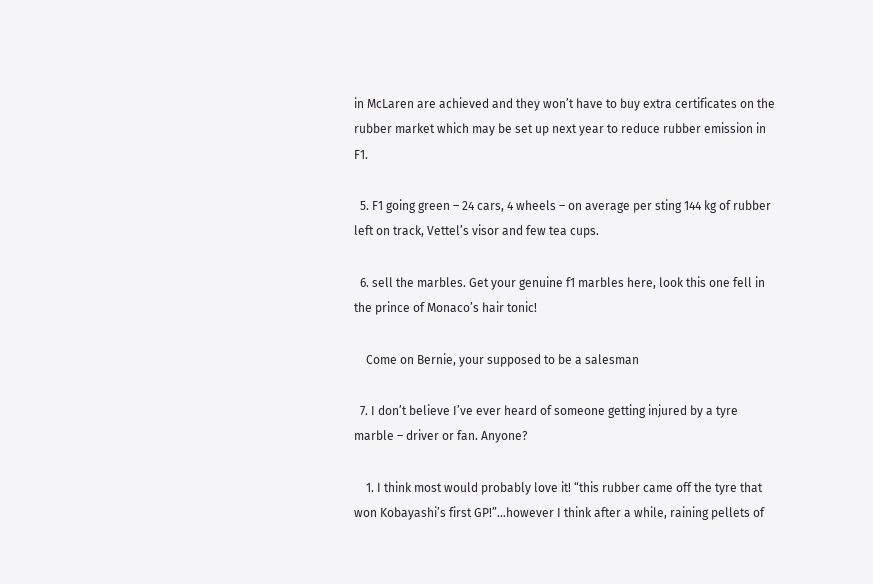in McLaren are achieved and they won’t have to buy extra certificates on the rubber market which may be set up next year to reduce rubber emission in F1.

  5. F1 going green – 24 cars, 4 wheels – on average per sting 144 kg of rubber left on track, Vettel’s visor and few tea cups.

  6. sell the marbles. Get your genuine f1 marbles here, look this one fell in the prince of Monaco’s hair tonic!

    Come on Bernie, your supposed to be a salesman

  7. I don’t believe I’ve ever heard of someone getting injured by a tyre marble – driver or fan. Anyone?

    1. I think most would probably love it! “this rubber came off the tyre that won Kobayashi’s first GP!”…however I think after a while, raining pellets of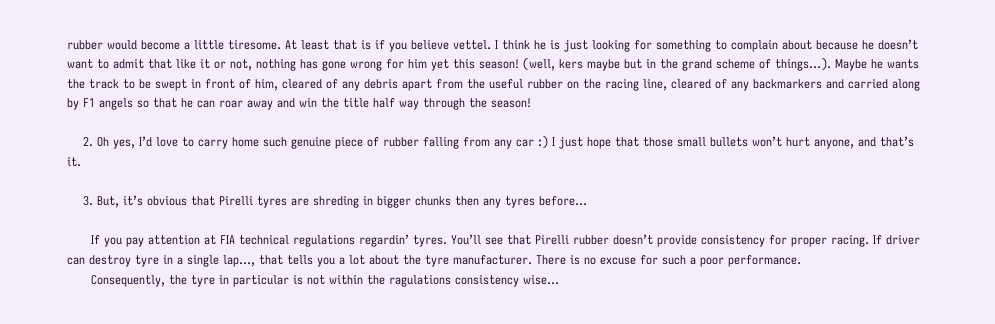rubber would become a little tiresome. At least that is if you believe vettel. I think he is just looking for something to complain about because he doesn’t want to admit that like it or not, nothing has gone wrong for him yet this season! (well, kers maybe but in the grand scheme of things…). Maybe he wants the track to be swept in front of him, cleared of any debris apart from the useful rubber on the racing line, cleared of any backmarkers and carried along by F1 angels so that he can roar away and win the title half way through the season!

    2. Oh yes, I’d love to carry home such genuine piece of rubber falling from any car :) I just hope that those small bullets won’t hurt anyone, and that’s it.

    3. But, it’s obvious that Pirelli tyres are shreding in bigger chunks then any tyres before…

      If you pay attention at FIA technical regulations regardin’ tyres. You’ll see that Pirelli rubber doesn’t provide consistency for proper racing. If driver can destroy tyre in a single lap…, that tells you a lot about the tyre manufacturer. There is no excuse for such a poor performance.
      Consequently, the tyre in particular is not within the ragulations consistency wise…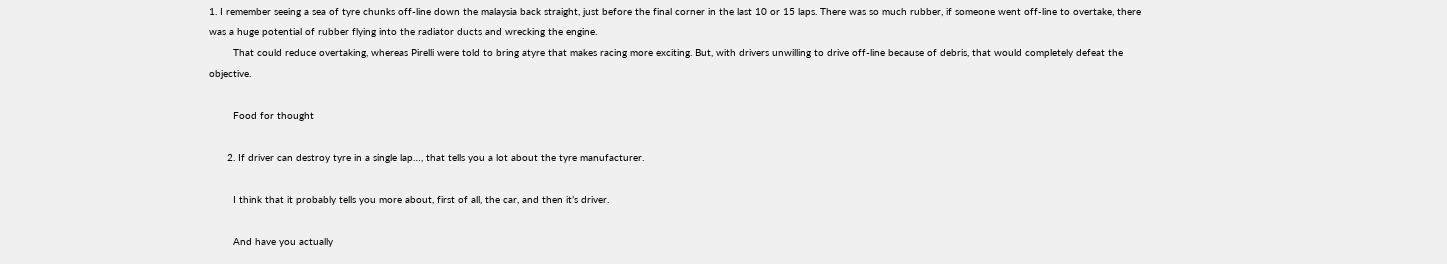1. I remember seeing a sea of tyre chunks off-line down the malaysia back straight, just before the final corner in the last 10 or 15 laps. There was so much rubber, if someone went off-line to overtake, there was a huge potential of rubber flying into the radiator ducts and wrecking the engine.
        That could reduce overtaking, whereas Pirelli were told to bring atyre that makes racing more exciting. But, with drivers unwilling to drive off-line because of debris, that would completely defeat the objective.

        Food for thought

      2. If driver can destroy tyre in a single lap…, that tells you a lot about the tyre manufacturer.

        I think that it probably tells you more about, first of all, the car, and then it’s driver.

        And have you actually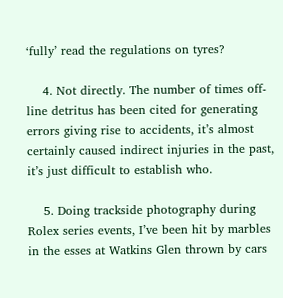‘fully’ read the regulations on tyres?

    4. Not directly. The number of times off-line detritus has been cited for generating errors giving rise to accidents, it’s almost certainly caused indirect injuries in the past, it’s just difficult to establish who.

    5. Doing trackside photography during Rolex series events, I’ve been hit by marbles in the esses at Watkins Glen thrown by cars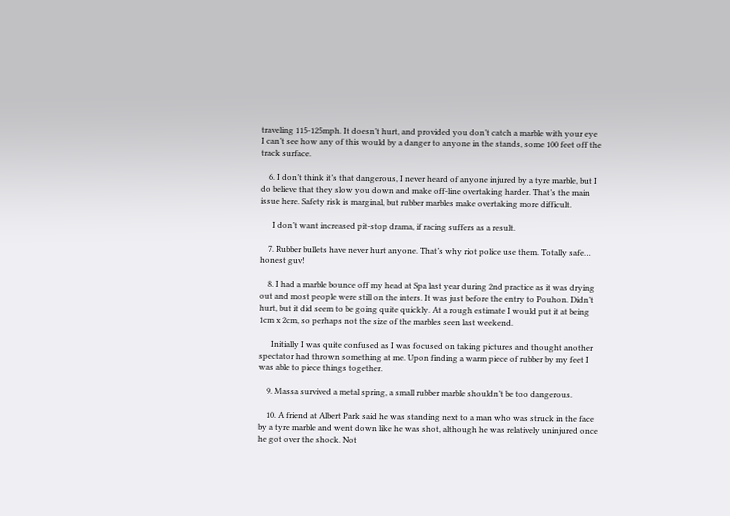traveling 115-125mph. It doesn’t hurt, and provided you don’t catch a marble with your eye I can’t see how any of this would by a danger to anyone in the stands, some 100 feet off the track surface.

    6. I don’t think it’s that dangerous, I never heard of anyone injured by a tyre marble, but I do believe that they slow you down and make off-line overtaking harder. That’s the main issue here. Safety risk is marginal, but rubber marbles make overtaking more difficult.

      I don’t want increased pit-stop drama, if racing suffers as a result.

    7. Rubber bullets have never hurt anyone. That’s why riot police use them. Totally safe… honest guv!

    8. I had a marble bounce off my head at Spa last year during 2nd practice as it was drying out and most people were still on the inters. It was just before the entry to Pouhon. Didn’t hurt, but it did seem to be going quite quickly. At a rough estimate I would put it at being 1cm x 2cm, so perhaps not the size of the marbles seen last weekend.

      Initially I was quite confused as I was focused on taking pictures and thought another spectator had thrown something at me. Upon finding a warm piece of rubber by my feet I was able to piece things together.

    9. Massa survived a metal spring, a small rubber marble shouldn’t be too dangerous.

    10. A friend at Albert Park said he was standing next to a man who was struck in the face by a tyre marble and went down like he was shot, although he was relatively uninjured once he got over the shock. Not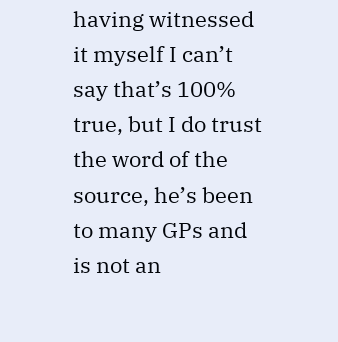having witnessed it myself I can’t say that’s 100% true, but I do trust the word of the source, he’s been to many GPs and is not an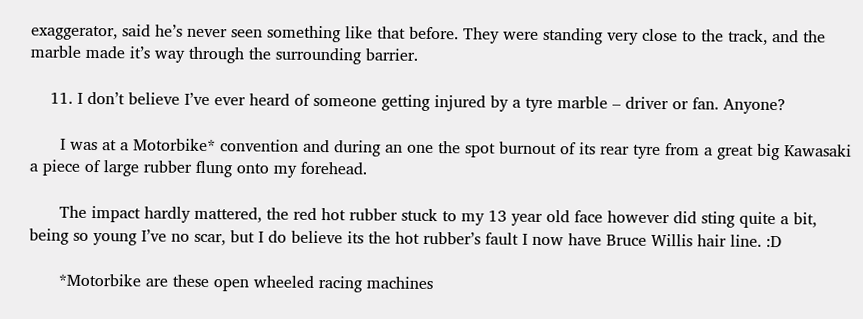exaggerator, said he’s never seen something like that before. They were standing very close to the track, and the marble made it’s way through the surrounding barrier.

    11. I don’t believe I’ve ever heard of someone getting injured by a tyre marble – driver or fan. Anyone?

      I was at a Motorbike* convention and during an one the spot burnout of its rear tyre from a great big Kawasaki a piece of large rubber flung onto my forehead.

      The impact hardly mattered, the red hot rubber stuck to my 13 year old face however did sting quite a bit, being so young I’ve no scar, but I do believe its the hot rubber’s fault I now have Bruce Willis hair line. :D

      *Motorbike are these open wheeled racing machines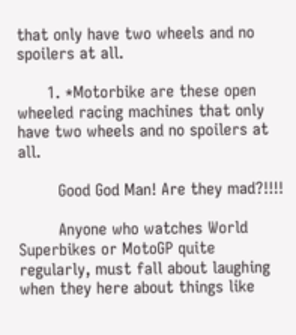that only have two wheels and no spoilers at all.

      1. *Motorbike are these open wheeled racing machines that only have two wheels and no spoilers at all.

        Good God Man! Are they mad?!!!!

        Anyone who watches World Superbikes or MotoGP quite regularly, must fall about laughing when they here about things like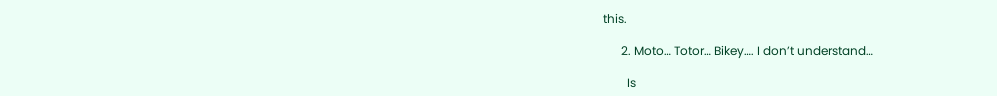this.

      2. Moto… Totor… Bikey…. I don’t understand…

        Is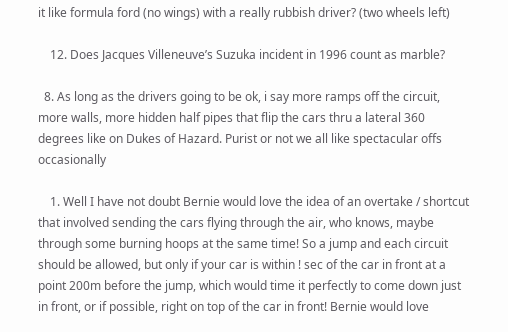it like formula ford (no wings) with a really rubbish driver? (two wheels left)

    12. Does Jacques Villeneuve’s Suzuka incident in 1996 count as marble?

  8. As long as the drivers going to be ok, i say more ramps off the circuit, more walls, more hidden half pipes that flip the cars thru a lateral 360 degrees like on Dukes of Hazard. Purist or not we all like spectacular offs occasionally

    1. Well I have not doubt Bernie would love the idea of an overtake / shortcut that involved sending the cars flying through the air, who knows, maybe through some burning hoops at the same time! So a jump and each circuit should be allowed, but only if your car is within ! sec of the car in front at a point 200m before the jump, which would time it perfectly to come down just in front, or if possible, right on top of the car in front! Bernie would love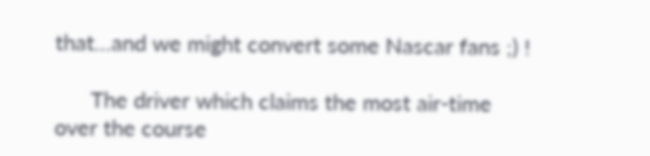that…and we might convert some Nascar fans ;) !

      The driver which claims the most air-time over the course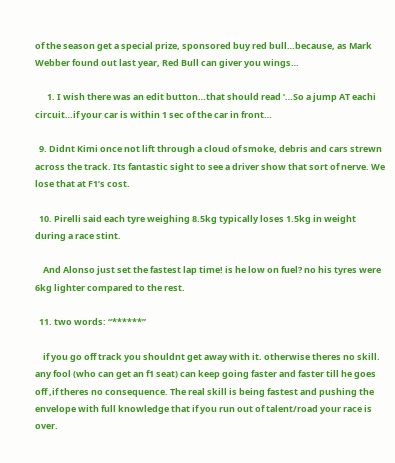of the season get a special prize, sponsored buy red bull…because, as Mark Webber found out last year, Red Bull can giver you wings…

      1. I wish there was an edit button…that should read ‘…So a jump AT eachi circuit…if your car is within 1 sec of the car in front…

  9. Didnt Kimi once not lift through a cloud of smoke, debris and cars strewn across the track. Its fantastic sight to see a driver show that sort of nerve. We lose that at F1’s cost.

  10. Pirelli said each tyre weighing 8.5kg typically loses 1.5kg in weight during a race stint.

    And Alonso just set the fastest lap time! is he low on fuel? no his tyres were 6kg lighter compared to the rest.

  11. two words: “******”

    if you go off track you shouldnt get away with it. otherwise theres no skill. any fool (who can get an f1 seat) can keep going faster and faster till he goes off ,if theres no consequence. The real skill is being fastest and pushing the envelope with full knowledge that if you run out of talent/road your race is over.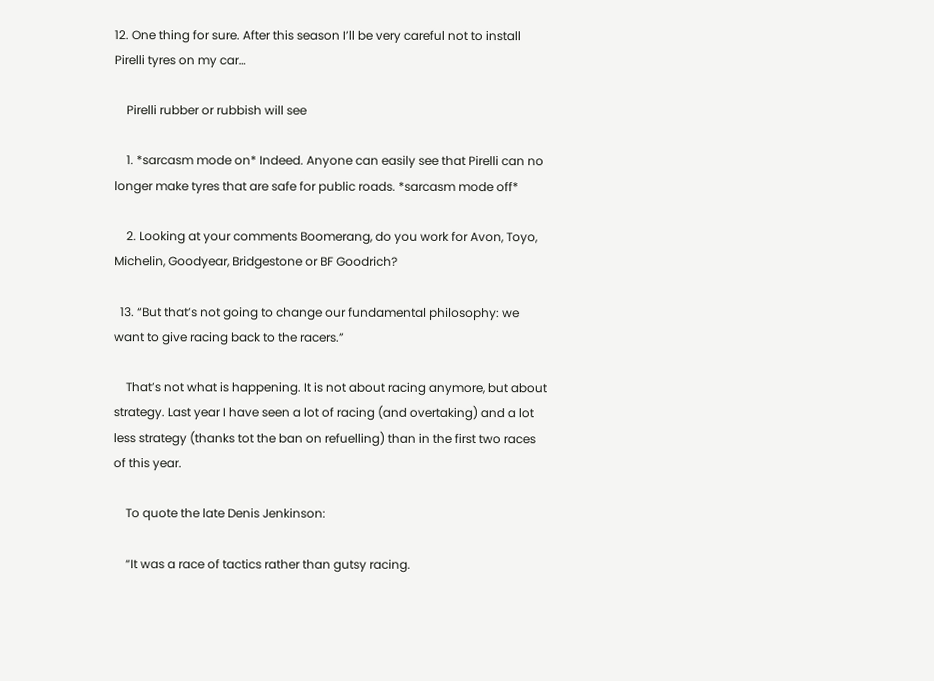12. One thing for sure. After this season I’ll be very careful not to install Pirelli tyres on my car…

    Pirelli rubber or rubbish will see

    1. *sarcasm mode on* Indeed. Anyone can easily see that Pirelli can no longer make tyres that are safe for public roads. *sarcasm mode off*

    2. Looking at your comments Boomerang, do you work for Avon, Toyo, Michelin, Goodyear, Bridgestone or BF Goodrich?

  13. “But that’s not going to change our fundamental philosophy: we want to give racing back to the racers.”

    That’s not what is happening. It is not about racing anymore, but about strategy. Last year I have seen a lot of racing (and overtaking) and a lot less strategy (thanks tot the ban on refuelling) than in the first two races of this year.

    To quote the late Denis Jenkinson:

    “It was a race of tactics rather than gutsy racing.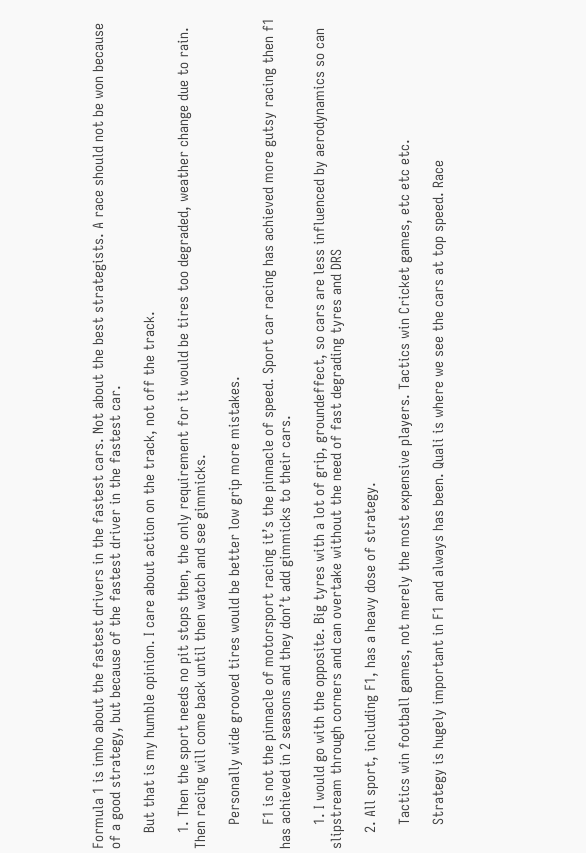Formula 1 is imho about the fastest drivers in the fastest cars. Not about the best strategists. A race should not be won because of a good strategy, but because of the fastest driver in the fastest car.

    But that is my humble opinion. I care about action on the track, not off the track.

    1. Then the sport needs no pit stops then, the only requirement for it would be tires too degraded, weather change due to rain. Then racing will come back until then watch and see gimmicks.

      Personally wide grooved tires would be better low grip more mistakes.

      F1 is not the pinnacle of motorsport racing it’s the pinnacle of speed. Sport car racing has achieved more gutsy racing then f1 has achieved in 2 seasons and they don’t add gimmicks to their cars.

      1. I would go with the opposite. Big tyres with a lot of grip, groundeffect, so cars are less influenced by aerodynamics so can slipstream through corners and can overtake without the need of fast degrading tyres and DRS

    2. All sport, including F1, has a heavy dose of strategy.

      Tactics win football games, not merely the most expensive players. Tactics win Cricket games, etc etc etc.

      Strategy is hugely important in F1 and always has been. Quali is where we see the cars at top speed. Race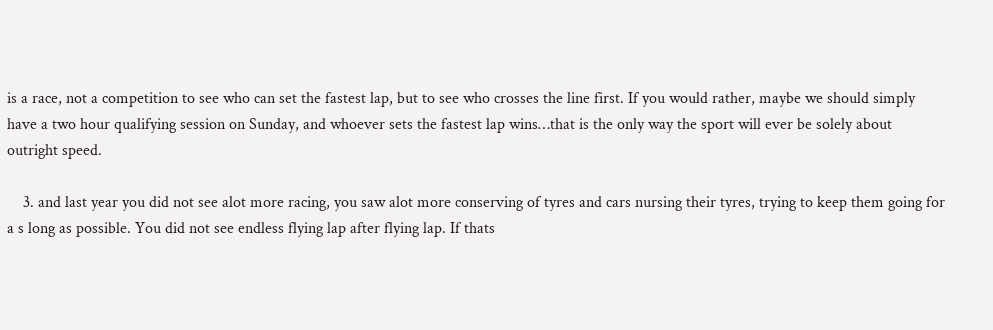is a race, not a competition to see who can set the fastest lap, but to see who crosses the line first. If you would rather, maybe we should simply have a two hour qualifying session on Sunday, and whoever sets the fastest lap wins…that is the only way the sport will ever be solely about outright speed.

    3. and last year you did not see alot more racing, you saw alot more conserving of tyres and cars nursing their tyres, trying to keep them going for a s long as possible. You did not see endless flying lap after flying lap. If thats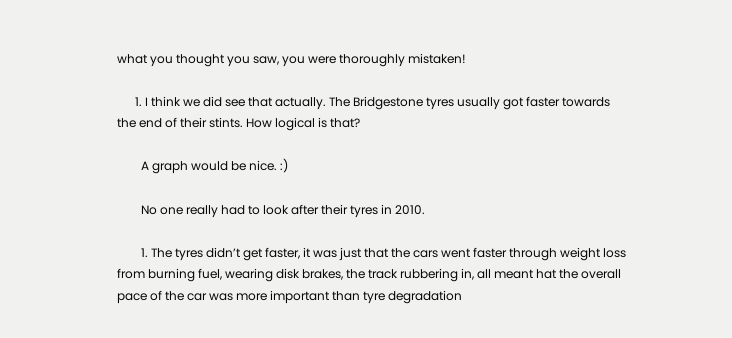what you thought you saw, you were thoroughly mistaken!

      1. I think we did see that actually. The Bridgestone tyres usually got faster towards the end of their stints. How logical is that?

        A graph would be nice. :)

        No one really had to look after their tyres in 2010.

        1. The tyres didn’t get faster, it was just that the cars went faster through weight loss from burning fuel, wearing disk brakes, the track rubbering in, all meant hat the overall pace of the car was more important than tyre degradation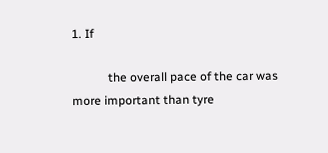1. If

            the overall pace of the car was more important than tyre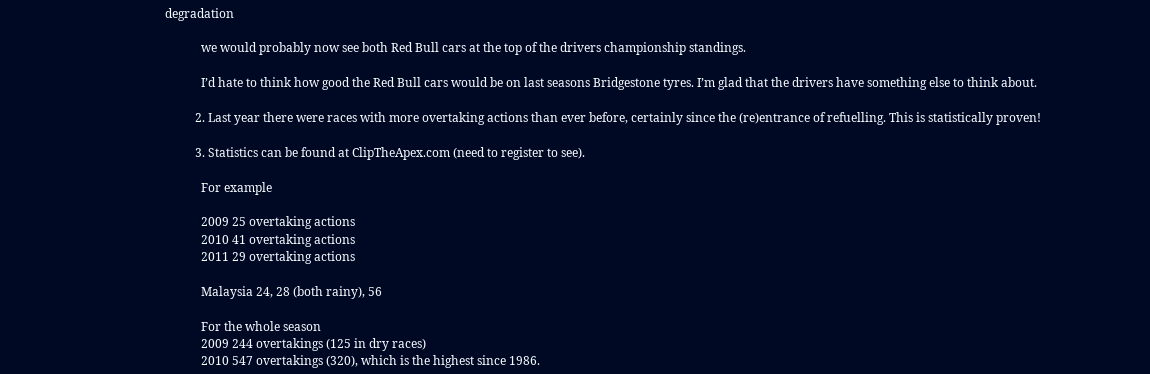degradation

            we would probably now see both Red Bull cars at the top of the drivers championship standings.

            I’d hate to think how good the Red Bull cars would be on last seasons Bridgestone tyres. I’m glad that the drivers have something else to think about.

          2. Last year there were races with more overtaking actions than ever before, certainly since the (re)entrance of refuelling. This is statistically proven!

          3. Statistics can be found at ClipTheApex.com (need to register to see).

            For example

            2009 25 overtaking actions
            2010 41 overtaking actions
            2011 29 overtaking actions

            Malaysia 24, 28 (both rainy), 56

            For the whole season
            2009 244 overtakings (125 in dry races)
            2010 547 overtakings (320), which is the highest since 1986.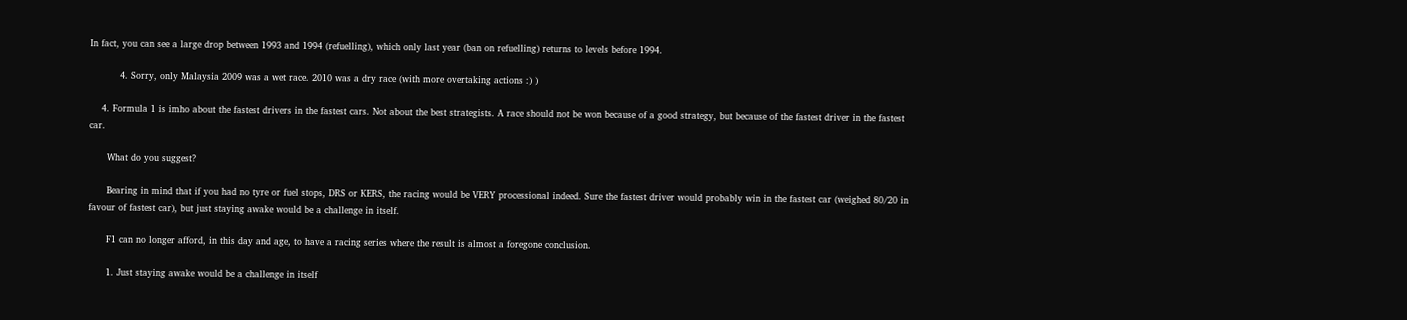In fact, you can see a large drop between 1993 and 1994 (refuelling), which only last year (ban on refuelling) returns to levels before 1994.

          4. Sorry, only Malaysia 2009 was a wet race. 2010 was a dry race (with more overtaking actions :) )

    4. Formula 1 is imho about the fastest drivers in the fastest cars. Not about the best strategists. A race should not be won because of a good strategy, but because of the fastest driver in the fastest car.

      What do you suggest?

      Bearing in mind that if you had no tyre or fuel stops, DRS or KERS, the racing would be VERY processional indeed. Sure the fastest driver would probably win in the fastest car (weighed 80/20 in favour of fastest car), but just staying awake would be a challenge in itself.

      F1 can no longer afford, in this day and age, to have a racing series where the result is almost a foregone conclusion.

      1. Just staying awake would be a challenge in itself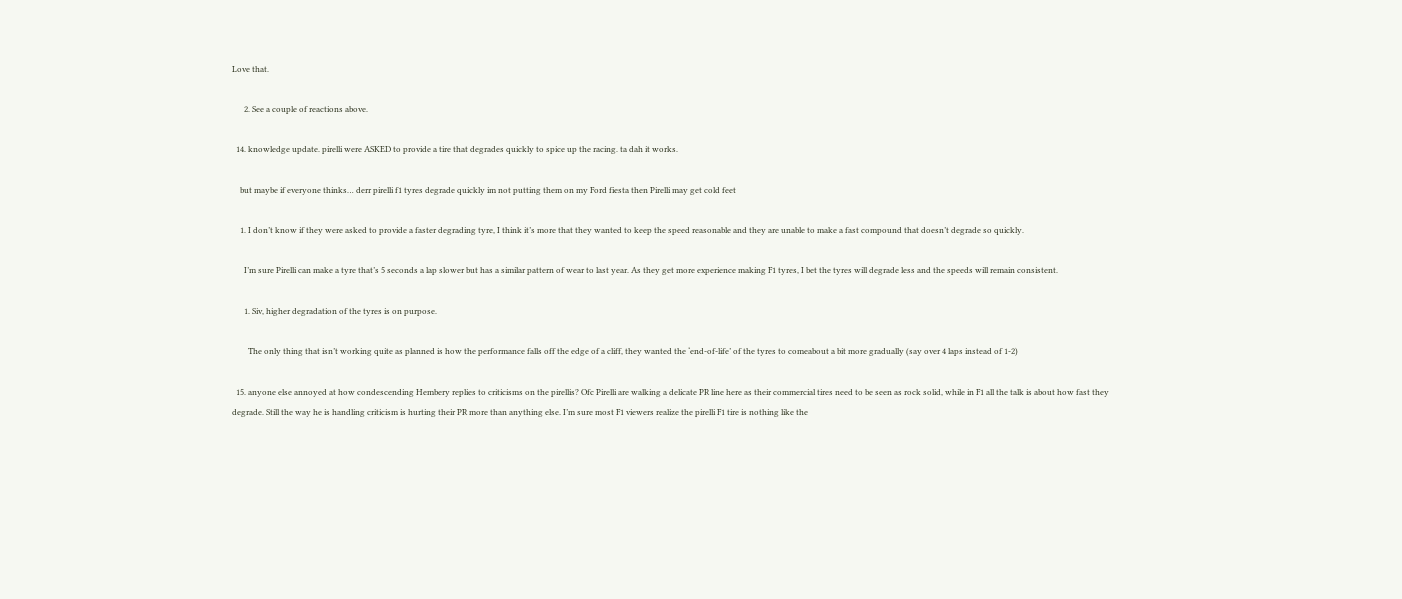Love that.

      2. See a couple of reactions above.

  14. knowledge update. pirelli were ASKED to provide a tire that degrades quickly to spice up the racing. ta dah it works.

    but maybe if everyone thinks… derr pirelli f1 tyres degrade quickly im not putting them on my Ford fiesta then Pirelli may get cold feet

    1. I don’t know if they were asked to provide a faster degrading tyre, I think it’s more that they wanted to keep the speed reasonable and they are unable to make a fast compound that doesn’t degrade so quickly.

      I’m sure Pirelli can make a tyre that’s 5 seconds a lap slower but has a similar pattern of wear to last year. As they get more experience making F1 tyres, I bet the tyres will degrade less and the speeds will remain consistent.

      1. Siv, higher degradation of the tyres is on purpose.

        The only thing that isn’t working quite as planned is how the performance falls off the edge of a cliff, they wanted the ‘end-of-life’ of the tyres to comeabout a bit more gradually (say over 4 laps instead of 1-2)

  15. anyone else annoyed at how condescending Hembery replies to criticisms on the pirellis? Ofc Pirelli are walking a delicate PR line here as their commercial tires need to be seen as rock solid, while in F1 all the talk is about how fast they degrade. Still the way he is handling criticism is hurting their PR more than anything else. I’m sure most F1 viewers realize the pirelli F1 tire is nothing like the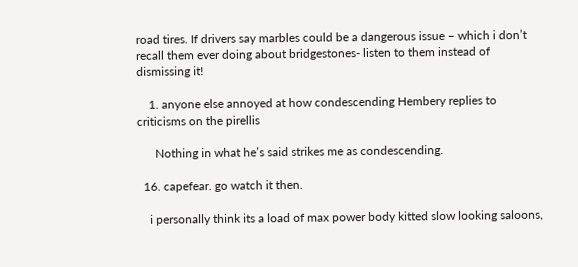road tires. If drivers say marbles could be a dangerous issue – which i don’t recall them ever doing about bridgestones- listen to them instead of dismissing it!

    1. anyone else annoyed at how condescending Hembery replies to criticisms on the pirellis

      Nothing in what he’s said strikes me as condescending.

  16. capefear. go watch it then.

    i personally think its a load of max power body kitted slow looking saloons,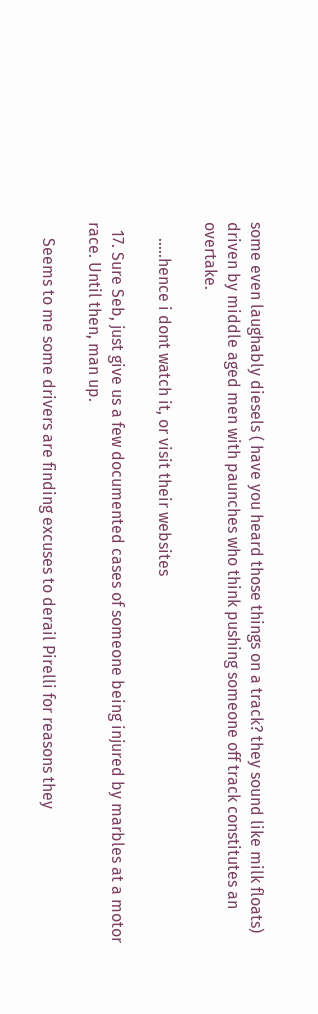some even laughably diesels ( have you heard those things on a track? they sound like milk floats) driven by middle aged men with paunches who think pushing someone off track constitutes an overtake.

    …..hence i dont watch it, or visit their websites

  17. Sure Seb, just give us a few documented cases of someone being injured by marbles at a motor race. Until then, man up.

    Seems to me some drivers are finding excuses to derail Pirelli for reasons they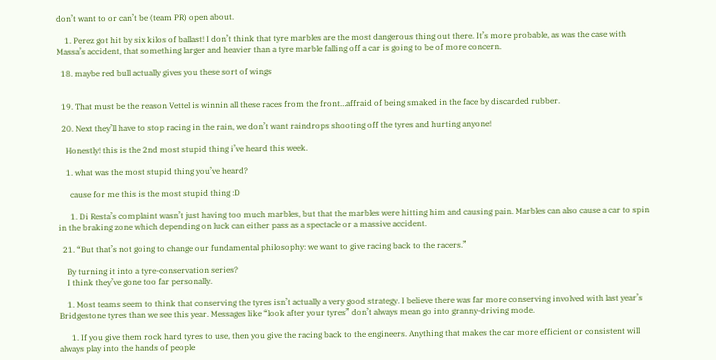don’t want to or can’t be (team PR) open about.

    1. Perez got hit by six kilos of ballast! I don’t think that tyre marbles are the most dangerous thing out there. It’s more probable, as was the case with Massa’s accident, that something larger and heavier than a tyre marble falling off a car is going to be of more concern.

  18. maybe red bull actually gives you these sort of wings


  19. That must be the reason Vettel is winnin all these races from the front…affraid of being smaked in the face by discarded rubber.

  20. Next they’ll have to stop racing in the rain, we don’t want raindrops shooting off the tyres and hurting anyone!

    Honestly! this is the 2nd most stupid thing i’ve heard this week.

    1. what was the most stupid thing you’ve heard?

      cause for me this is the most stupid thing :D

      1. Di Resta’s complaint wasn’t just having too much marbles, but that the marbles were hitting him and causing pain. Marbles can also cause a car to spin in the braking zone which depending on luck can either pass as a spectacle or a massive accident.

  21. “But that’s not going to change our fundamental philosophy: we want to give racing back to the racers.”

    By turning it into a tyre-conservation series?
    I think they’ve gone too far personally.

    1. Most teams seem to think that conserving the tyres isn’t actually a very good strategy. I believe there was far more conserving involved with last year’s Bridgestone tyres than we see this year. Messages like “look after your tyres” don’t always mean go into granny-driving mode.

      1. If you give them rock hard tyres to use, then you give the racing back to the engineers. Anything that makes the car more efficient or consistent will always play into the hands of people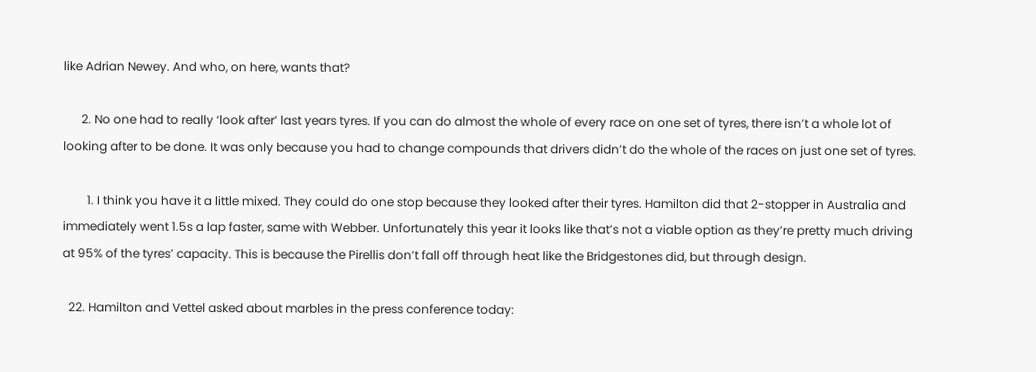like Adrian Newey. And who, on here, wants that?

      2. No one had to really ‘look after’ last years tyres. If you can do almost the whole of every race on one set of tyres, there isn’t a whole lot of looking after to be done. It was only because you had to change compounds that drivers didn’t do the whole of the races on just one set of tyres.

        1. I think you have it a little mixed. They could do one stop because they looked after their tyres. Hamilton did that 2-stopper in Australia and immediately went 1.5s a lap faster, same with Webber. Unfortunately this year it looks like that’s not a viable option as they’re pretty much driving at 95% of the tyres’ capacity. This is because the Pirellis don’t fall off through heat like the Bridgestones did, but through design.

  22. Hamilton and Vettel asked about marbles in the press conference today: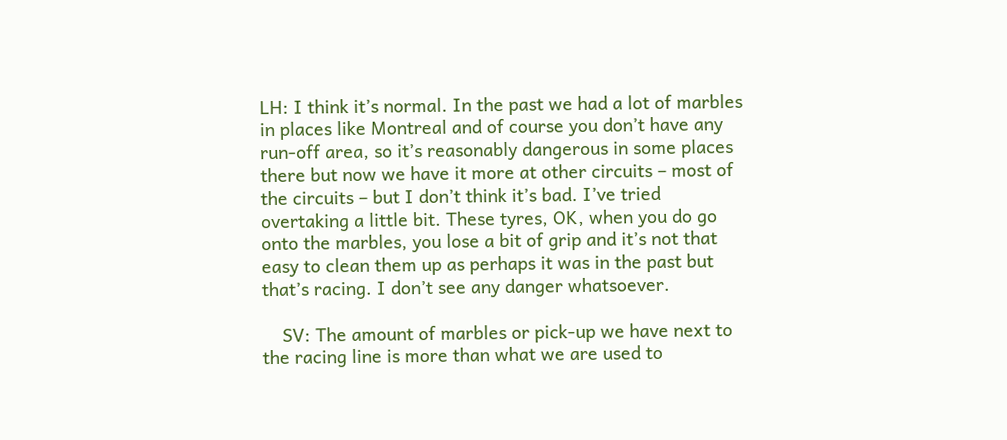LH: I think it’s normal. In the past we had a lot of marbles in places like Montreal and of course you don’t have any run-off area, so it’s reasonably dangerous in some places there but now we have it more at other circuits – most of the circuits – but I don’t think it’s bad. I’ve tried overtaking a little bit. These tyres, OK, when you do go onto the marbles, you lose a bit of grip and it’s not that easy to clean them up as perhaps it was in the past but that’s racing. I don’t see any danger whatsoever.

    SV: The amount of marbles or pick-up we have next to the racing line is more than what we are used to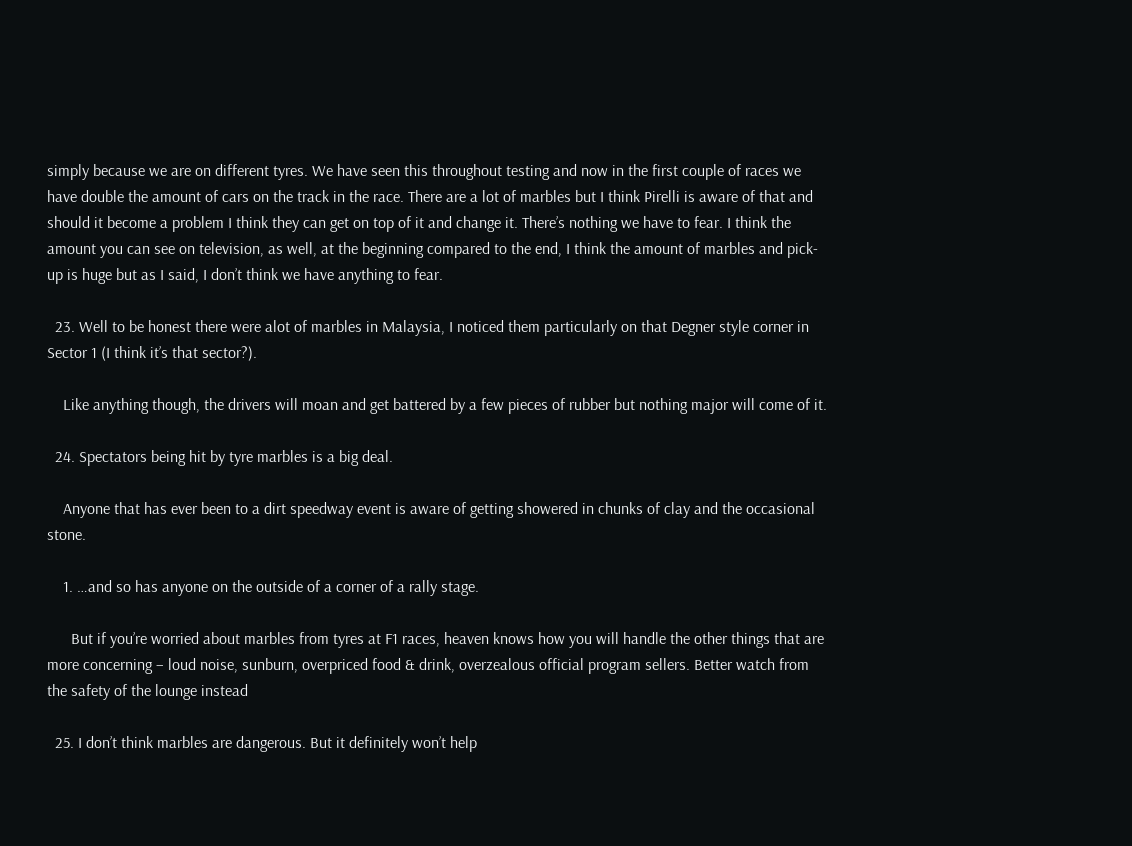simply because we are on different tyres. We have seen this throughout testing and now in the first couple of races we have double the amount of cars on the track in the race. There are a lot of marbles but I think Pirelli is aware of that and should it become a problem I think they can get on top of it and change it. There’s nothing we have to fear. I think the amount you can see on television, as well, at the beginning compared to the end, I think the amount of marbles and pick-up is huge but as I said, I don’t think we have anything to fear.

  23. Well to be honest there were alot of marbles in Malaysia, I noticed them particularly on that Degner style corner in Sector 1 (I think it’s that sector?).

    Like anything though, the drivers will moan and get battered by a few pieces of rubber but nothing major will come of it.

  24. Spectators being hit by tyre marbles is a big deal.

    Anyone that has ever been to a dirt speedway event is aware of getting showered in chunks of clay and the occasional stone.

    1. …and so has anyone on the outside of a corner of a rally stage.

      But if you’re worried about marbles from tyres at F1 races, heaven knows how you will handle the other things that are more concerning – loud noise, sunburn, overpriced food & drink, overzealous official program sellers. Better watch from the safety of the lounge instead

  25. I don’t think marbles are dangerous. But it definitely won’t help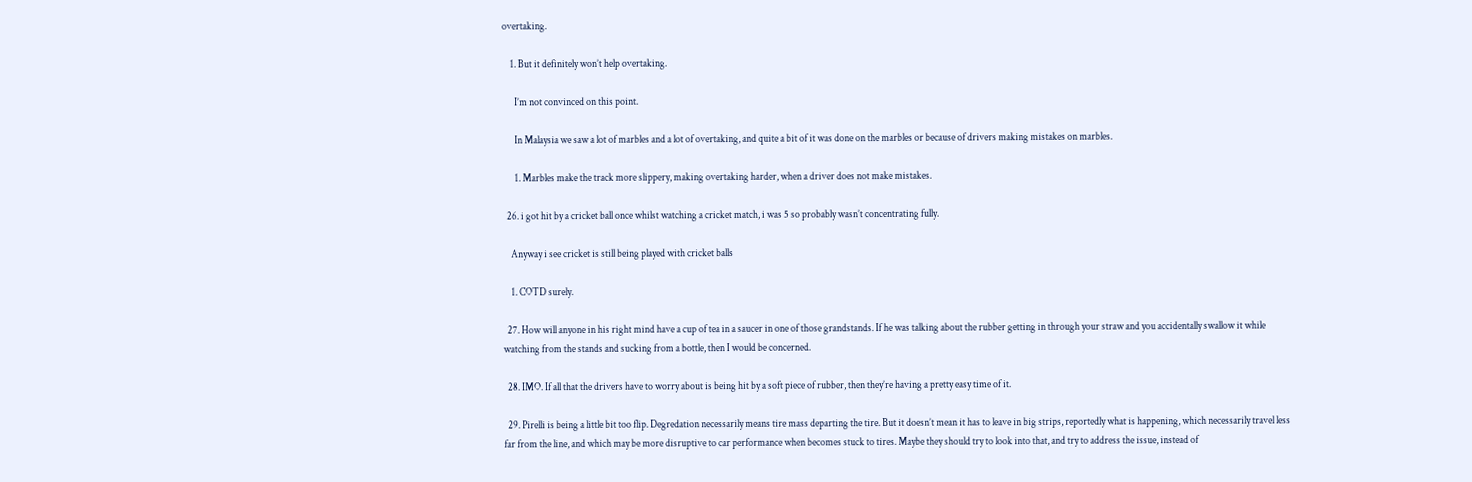overtaking.

    1. But it definitely won’t help overtaking.

      I’m not convinced on this point.

      In Malaysia we saw a lot of marbles and a lot of overtaking, and quite a bit of it was done on the marbles or because of drivers making mistakes on marbles.

      1. Marbles make the track more slippery, making overtaking harder, when a driver does not make mistakes.

  26. i got hit by a cricket ball once whilst watching a cricket match, i was 5 so probably wasn’t concentrating fully.

    Anyway i see cricket is still being played with cricket balls

    1. COTD surely.

  27. How will anyone in his right mind have a cup of tea in a saucer in one of those grandstands. If he was talking about the rubber getting in through your straw and you accidentally swallow it while watching from the stands and sucking from a bottle, then I would be concerned.

  28. IMO. If all that the drivers have to worry about is being hit by a soft piece of rubber, then they’re having a pretty easy time of it.

  29. Pirelli is being a little bit too flip. Degredation necessarily means tire mass departing the tire. But it doesn’t mean it has to leave in big strips, reportedly what is happening, which necessarily travel less far from the line, and which may be more disruptive to car performance when becomes stuck to tires. Maybe they should try to look into that, and try to address the issue, instead of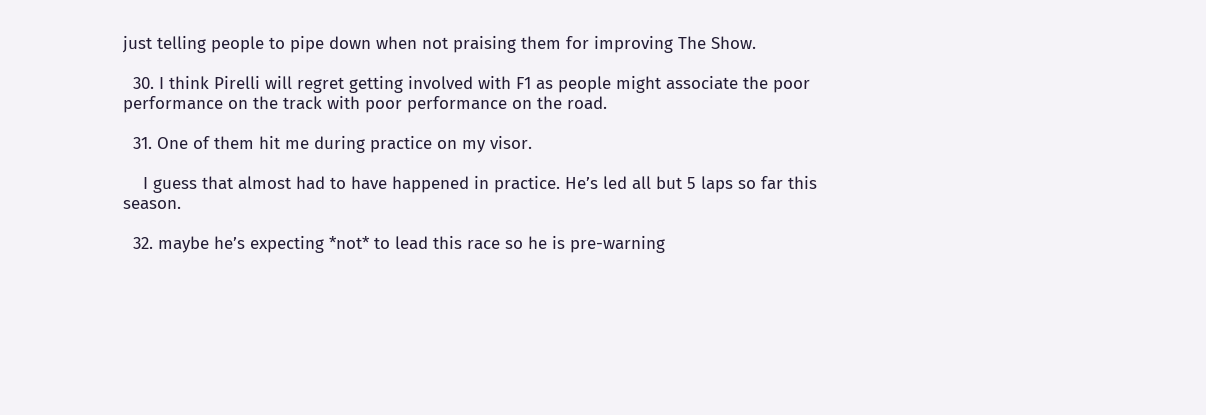just telling people to pipe down when not praising them for improving The Show.

  30. I think Pirelli will regret getting involved with F1 as people might associate the poor performance on the track with poor performance on the road.

  31. One of them hit me during practice on my visor.

    I guess that almost had to have happened in practice. He’s led all but 5 laps so far this season.

  32. maybe he’s expecting *not* to lead this race so he is pre-warning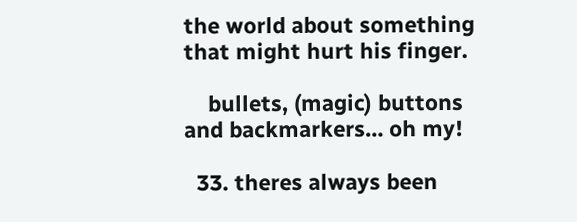the world about something that might hurt his finger.

    bullets, (magic) buttons and backmarkers… oh my!

  33. theres always been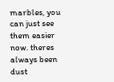marbles, you can just see them easier now. theres always been dust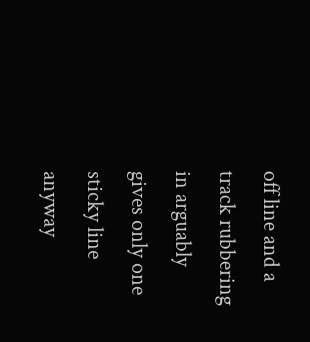off line and a track rubbering in arguably gives only one sticky line anyway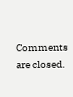Comments are closed.